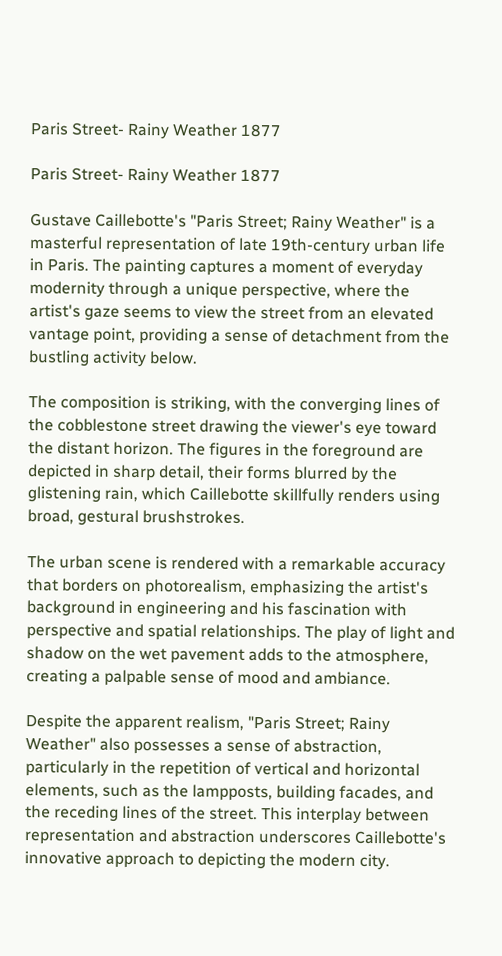Paris Street- Rainy Weather 1877

Paris Street- Rainy Weather 1877

Gustave Caillebotte's "Paris Street; Rainy Weather" is a masterful representation of late 19th-century urban life in Paris. The painting captures a moment of everyday modernity through a unique perspective, where the artist's gaze seems to view the street from an elevated vantage point, providing a sense of detachment from the bustling activity below.

The composition is striking, with the converging lines of the cobblestone street drawing the viewer's eye toward the distant horizon. The figures in the foreground are depicted in sharp detail, their forms blurred by the glistening rain, which Caillebotte skillfully renders using broad, gestural brushstrokes.

The urban scene is rendered with a remarkable accuracy that borders on photorealism, emphasizing the artist's background in engineering and his fascination with perspective and spatial relationships. The play of light and shadow on the wet pavement adds to the atmosphere, creating a palpable sense of mood and ambiance.

Despite the apparent realism, "Paris Street; Rainy Weather" also possesses a sense of abstraction, particularly in the repetition of vertical and horizontal elements, such as the lampposts, building facades, and the receding lines of the street. This interplay between representation and abstraction underscores Caillebotte's innovative approach to depicting the modern city.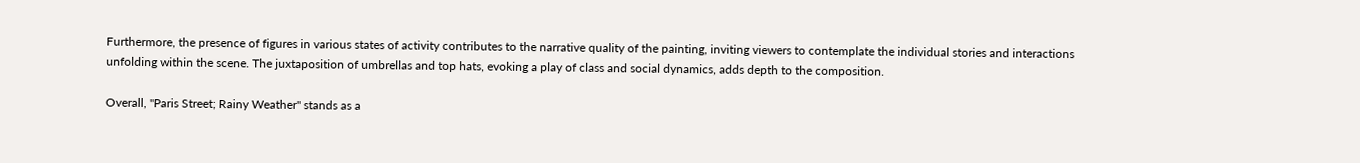Furthermore, the presence of figures in various states of activity contributes to the narrative quality of the painting, inviting viewers to contemplate the individual stories and interactions unfolding within the scene. The juxtaposition of umbrellas and top hats, evoking a play of class and social dynamics, adds depth to the composition.

Overall, "Paris Street; Rainy Weather" stands as a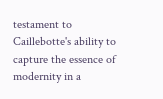testament to Caillebotte's ability to capture the essence of modernity in a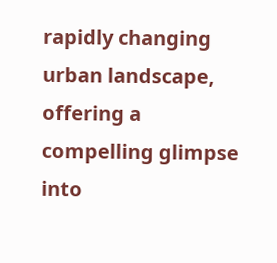rapidly changing urban landscape, offering a compelling glimpse into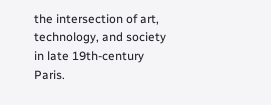the intersection of art, technology, and society in late 19th-century Paris.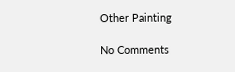Other Painting

No Comments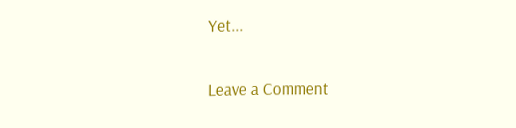Yet...

Leave a Comment